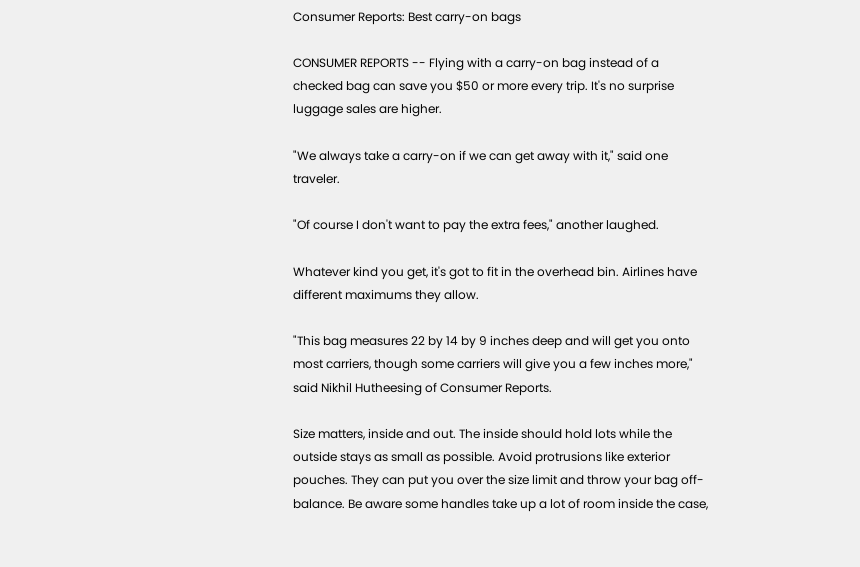Consumer Reports: Best carry-on bags

CONSUMER REPORTS -- Flying with a carry-on bag instead of a checked bag can save you $50 or more every trip. It's no surprise luggage sales are higher.

"We always take a carry-on if we can get away with it," said one traveler.

"Of course I don't want to pay the extra fees," another laughed.

Whatever kind you get, it's got to fit in the overhead bin. Airlines have different maximums they allow.

"This bag measures 22 by 14 by 9 inches deep and will get you onto most carriers, though some carriers will give you a few inches more," said Nikhil Hutheesing of Consumer Reports.

Size matters, inside and out. The inside should hold lots while the outside stays as small as possible. Avoid protrusions like exterior pouches. They can put you over the size limit and throw your bag off-balance. Be aware some handles take up a lot of room inside the case,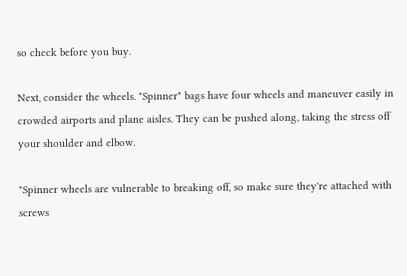so check before you buy.

Next, consider the wheels. "Spinner" bags have four wheels and maneuver easily in crowded airports and plane aisles. They can be pushed along, taking the stress off your shoulder and elbow.

"Spinner wheels are vulnerable to breaking off, so make sure they're attached with screws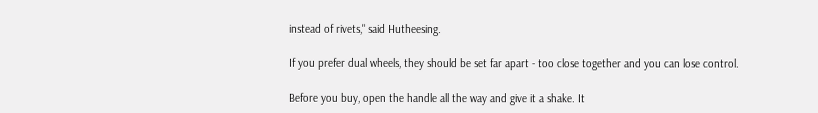instead of rivets," said Hutheesing.

If you prefer dual wheels, they should be set far apart - too close together and you can lose control.

Before you buy, open the handle all the way and give it a shake. It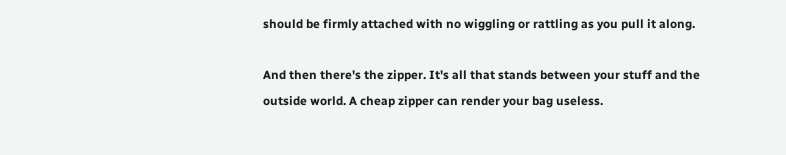should be firmly attached with no wiggling or rattling as you pull it along.

And then there's the zipper. It's all that stands between your stuff and the outside world. A cheap zipper can render your bag useless.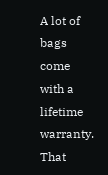A lot of bags come with a lifetime warranty. That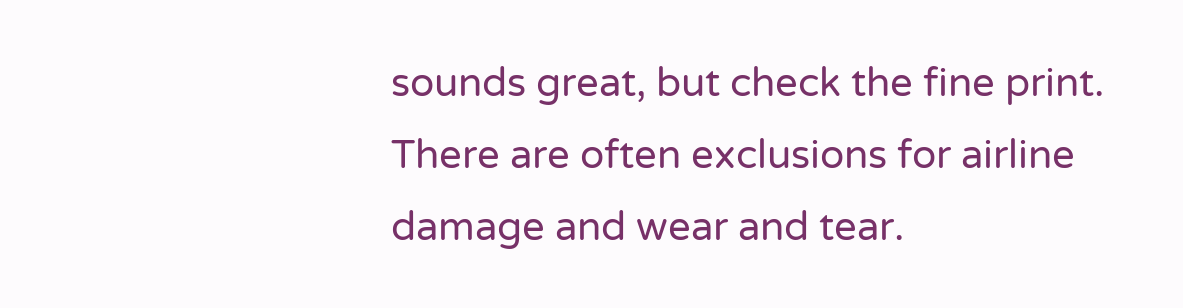sounds great, but check the fine print. There are often exclusions for airline damage and wear and tear.